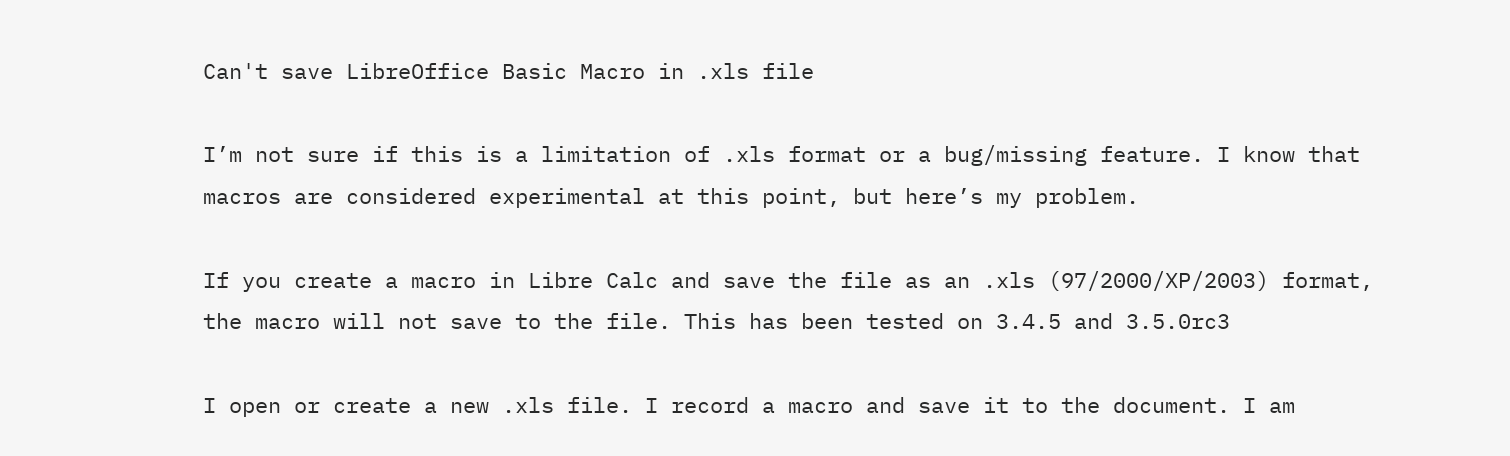Can't save LibreOffice Basic Macro in .xls file

I’m not sure if this is a limitation of .xls format or a bug/missing feature. I know that macros are considered experimental at this point, but here’s my problem.

If you create a macro in Libre Calc and save the file as an .xls (97/2000/XP/2003) format, the macro will not save to the file. This has been tested on 3.4.5 and 3.5.0rc3

I open or create a new .xls file. I record a macro and save it to the document. I am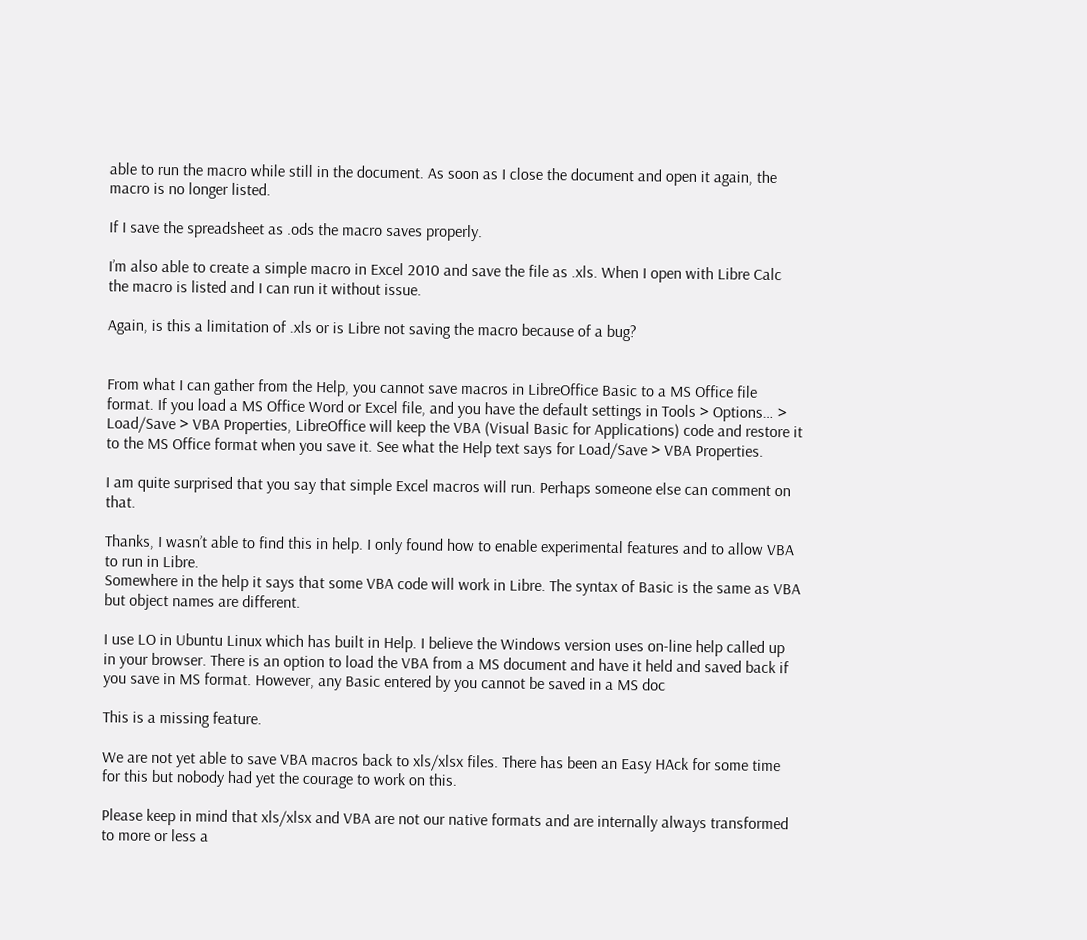able to run the macro while still in the document. As soon as I close the document and open it again, the macro is no longer listed.

If I save the spreadsheet as .ods the macro saves properly.

I’m also able to create a simple macro in Excel 2010 and save the file as .xls. When I open with Libre Calc the macro is listed and I can run it without issue.

Again, is this a limitation of .xls or is Libre not saving the macro because of a bug?


From what I can gather from the Help, you cannot save macros in LibreOffice Basic to a MS Office file format. If you load a MS Office Word or Excel file, and you have the default settings in Tools > Options… > Load/Save > VBA Properties, LibreOffice will keep the VBA (Visual Basic for Applications) code and restore it to the MS Office format when you save it. See what the Help text says for Load/Save > VBA Properties.

I am quite surprised that you say that simple Excel macros will run. Perhaps someone else can comment on that.

Thanks, I wasn’t able to find this in help. I only found how to enable experimental features and to allow VBA to run in Libre.
Somewhere in the help it says that some VBA code will work in Libre. The syntax of Basic is the same as VBA but object names are different.

I use LO in Ubuntu Linux which has built in Help. I believe the Windows version uses on-line help called up in your browser. There is an option to load the VBA from a MS document and have it held and saved back if you save in MS format. However, any Basic entered by you cannot be saved in a MS doc

This is a missing feature.

We are not yet able to save VBA macros back to xls/xlsx files. There has been an Easy HAck for some time for this but nobody had yet the courage to work on this.

Please keep in mind that xls/xlsx and VBA are not our native formats and are internally always transformed to more or less a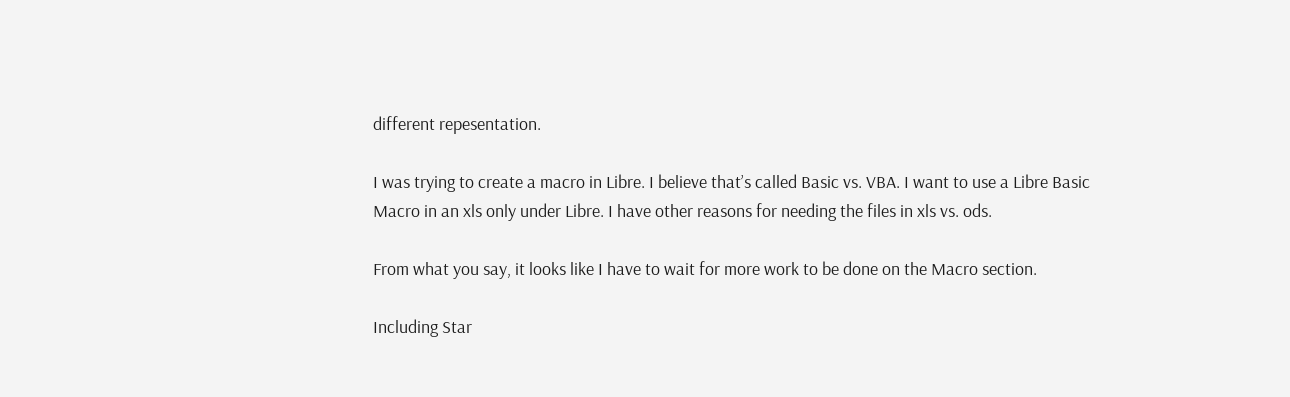different repesentation.

I was trying to create a macro in Libre. I believe that’s called Basic vs. VBA. I want to use a Libre Basic Macro in an xls only under Libre. I have other reasons for needing the files in xls vs. ods.

From what you say, it looks like I have to wait for more work to be done on the Macro section.

Including Star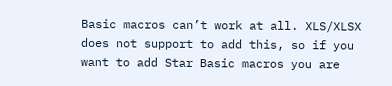Basic macros can’t work at all. XLS/XLSX does not support to add this, so if you want to add Star Basic macros you are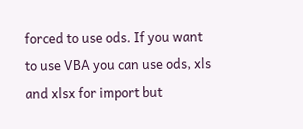forced to use ods. If you want to use VBA you can use ods, xls and xlsx for import but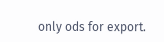only ods for export.